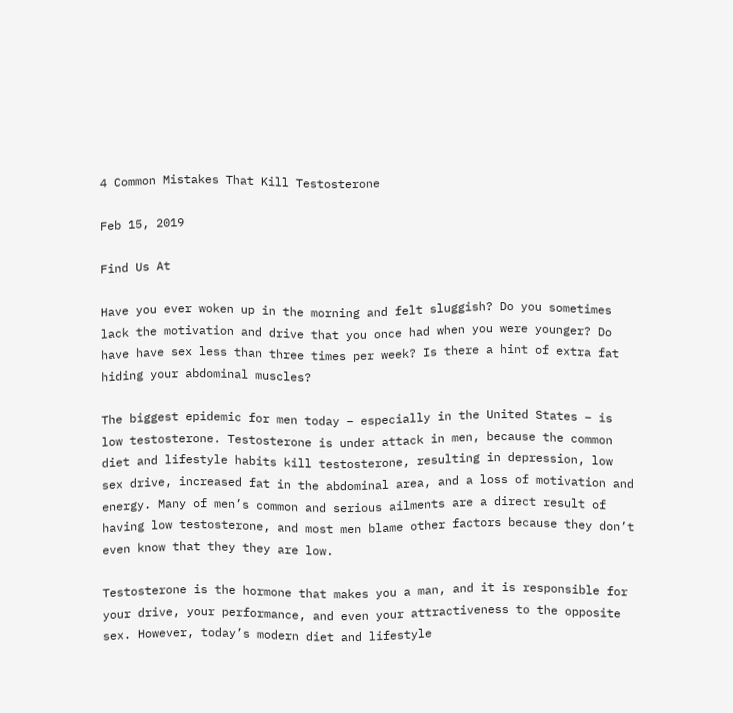4 Common Mistakes That Kill Testosterone

Feb 15, 2019

Find Us At

Have you ever woken up in the morning and felt sluggish? Do you sometimes lack the motivation and drive that you once had when you were younger? Do have have sex less than three times per week? Is there a hint of extra fat hiding your abdominal muscles?

The biggest epidemic for men today – especially in the United States – is low testosterone. Testosterone is under attack in men, because the common diet and lifestyle habits kill testosterone, resulting in depression, low sex drive, increased fat in the abdominal area, and a loss of motivation and energy. Many of men’s common and serious ailments are a direct result of having low testosterone, and most men blame other factors because they don’t even know that they they are low.

Testosterone is the hormone that makes you a man, and it is responsible for your drive, your performance, and even your attractiveness to the opposite sex. However, today’s modern diet and lifestyle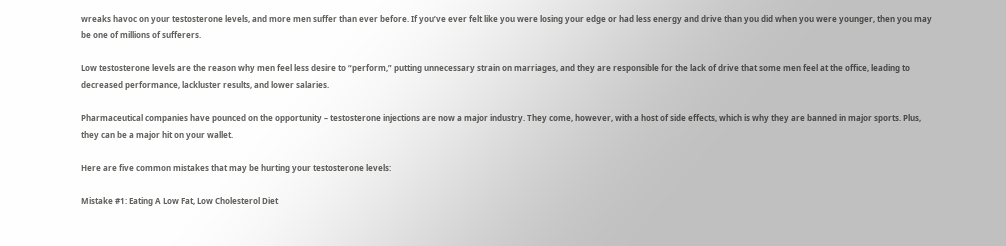wreaks havoc on your testosterone levels, and more men suffer than ever before. If you’ve ever felt like you were losing your edge or had less energy and drive than you did when you were younger, then you may be one of millions of sufferers.

Low testosterone levels are the reason why men feel less desire to “perform,” putting unnecessary strain on marriages, and they are responsible for the lack of drive that some men feel at the office, leading to decreased performance, lackluster results, and lower salaries.

Pharmaceutical companies have pounced on the opportunity – testosterone injections are now a major industry. They come, however, with a host of side effects, which is why they are banned in major sports. Plus, they can be a major hit on your wallet.

Here are five common mistakes that may be hurting your testosterone levels:

Mistake #1: Eating A Low Fat, Low Cholesterol Diet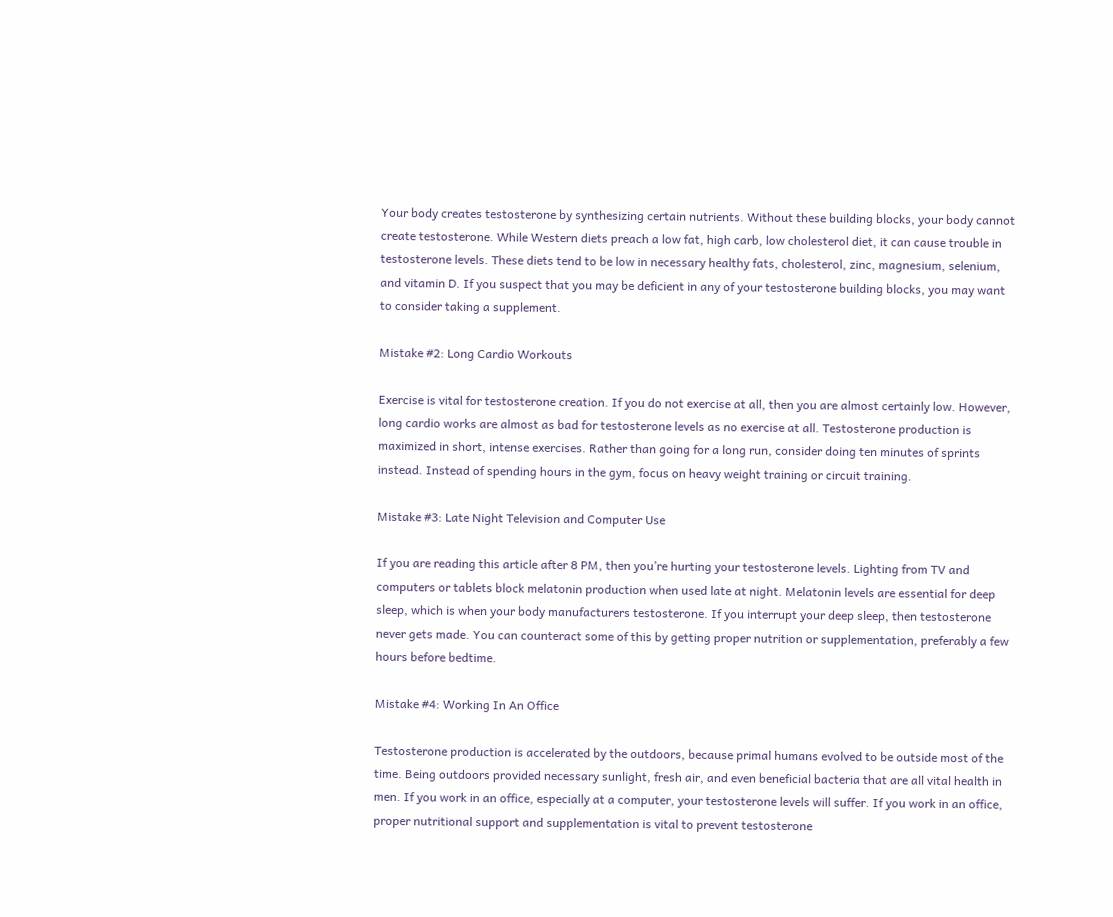Your body creates testosterone by synthesizing certain nutrients. Without these building blocks, your body cannot create testosterone. While Western diets preach a low fat, high carb, low cholesterol diet, it can cause trouble in testosterone levels. These diets tend to be low in necessary healthy fats, cholesterol, zinc, magnesium, selenium, and vitamin D. If you suspect that you may be deficient in any of your testosterone building blocks, you may want to consider taking a supplement.

Mistake #2: Long Cardio Workouts

Exercise is vital for testosterone creation. If you do not exercise at all, then you are almost certainly low. However, long cardio works are almost as bad for testosterone levels as no exercise at all. Testosterone production is maximized in short, intense exercises. Rather than going for a long run, consider doing ten minutes of sprints instead. Instead of spending hours in the gym, focus on heavy weight training or circuit training.

Mistake #3: Late Night Television and Computer Use

If you are reading this article after 8 PM, then you’re hurting your testosterone levels. Lighting from TV and computers or tablets block melatonin production when used late at night. Melatonin levels are essential for deep sleep, which is when your body manufacturers testosterone. If you interrupt your deep sleep, then testosterone never gets made. You can counteract some of this by getting proper nutrition or supplementation, preferably a few hours before bedtime.

Mistake #4: Working In An Office

Testosterone production is accelerated by the outdoors, because primal humans evolved to be outside most of the time. Being outdoors provided necessary sunlight, fresh air, and even beneficial bacteria that are all vital health in men. If you work in an office, especially at a computer, your testosterone levels will suffer. If you work in an office, proper nutritional support and supplementation is vital to prevent testosterone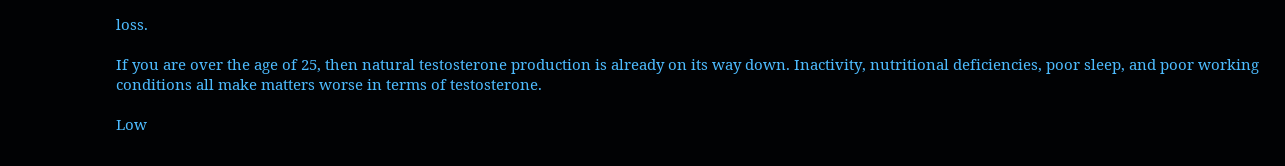loss.

If you are over the age of 25, then natural testosterone production is already on its way down. Inactivity, nutritional deficiencies, poor sleep, and poor working conditions all make matters worse in terms of testosterone.

Low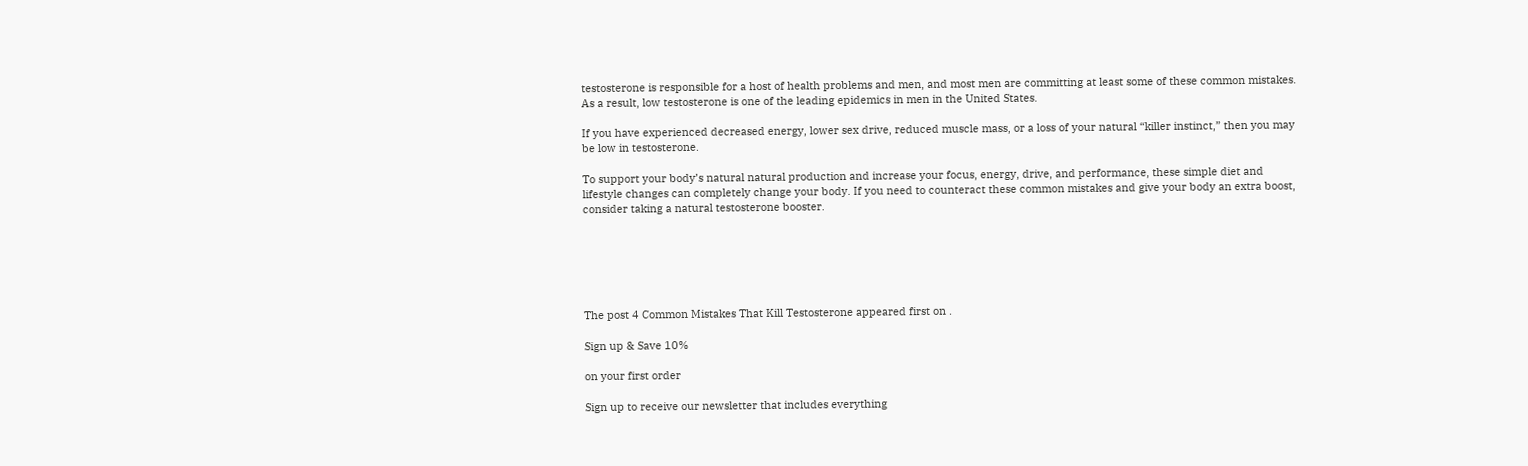testosterone is responsible for a host of health problems and men, and most men are committing at least some of these common mistakes. As a result, low testosterone is one of the leading epidemics in men in the United States.

If you have experienced decreased energy, lower sex drive, reduced muscle mass, or a loss of your natural “killer instinct,” then you may be low in testosterone.

To support your body’s natural natural production and increase your focus, energy, drive, and performance, these simple diet and lifestyle changes can completely change your body. If you need to counteract these common mistakes and give your body an extra boost, consider taking a natural testosterone booster.






The post 4 Common Mistakes That Kill Testosterone appeared first on .

Sign up & Save 10%

on your first order

Sign up to receive our newsletter that includes everything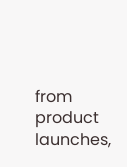from product launches,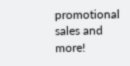promotional sales and more!